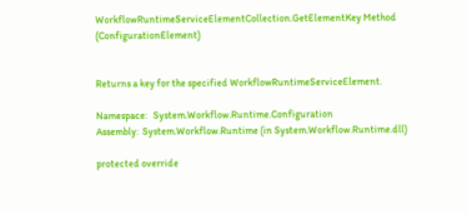WorkflowRuntimeServiceElementCollection.GetElementKey Method (ConfigurationElement)


Returns a key for the specified WorkflowRuntimeServiceElement.

Namespace:   System.Workflow.Runtime.Configuration
Assembly:  System.Workflow.Runtime (in System.Workflow.Runtime.dll)

protected override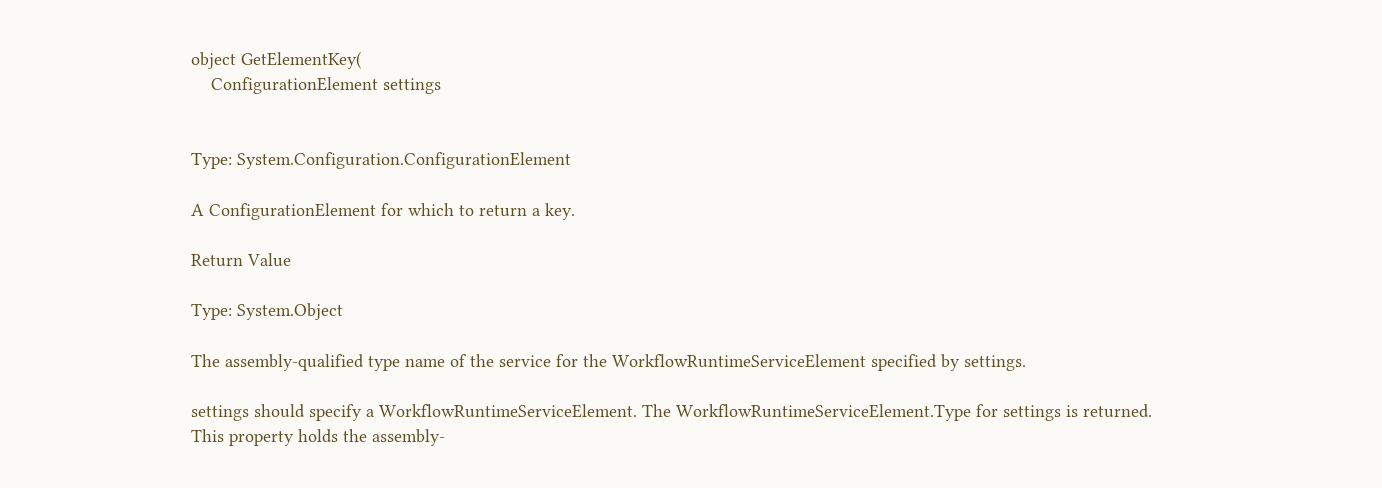object GetElementKey(
    ConfigurationElement settings


Type: System.Configuration.ConfigurationElement

A ConfigurationElement for which to return a key.

Return Value

Type: System.Object

The assembly-qualified type name of the service for the WorkflowRuntimeServiceElement specified by settings.

settings should specify a WorkflowRuntimeServiceElement. The WorkflowRuntimeServiceElement.Type for settings is returned. This property holds the assembly-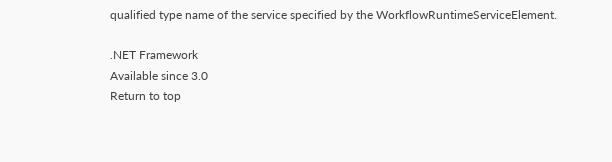qualified type name of the service specified by the WorkflowRuntimeServiceElement.

.NET Framework
Available since 3.0
Return to top